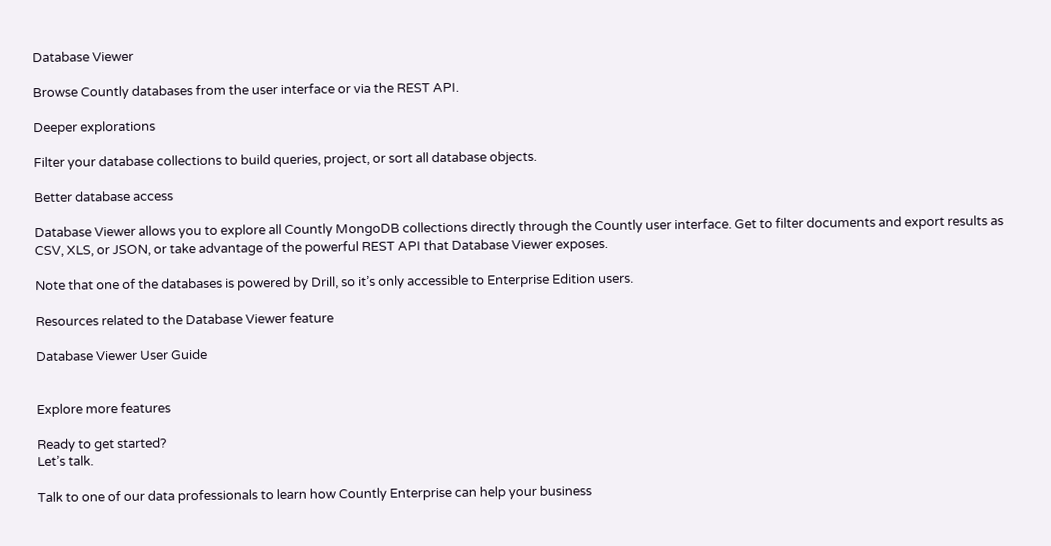Database Viewer

Browse Countly databases from the user interface or via the REST API.

Deeper explorations

Filter your database collections to build queries, project, or sort all database objects.

Better database access

Database Viewer allows you to explore all Countly MongoDB collections directly through the Countly user interface. Get to filter documents and export results as CSV, XLS, or JSON, or take advantage of the powerful REST API that Database Viewer exposes.

Note that one of the databases is powered by Drill, so it’s only accessible to Enterprise Edition users.

Resources related to the Database Viewer feature

Database Viewer User Guide


Explore more features

Ready to get started?
Let’s talk.

Talk to one of our data professionals to learn how Countly Enterprise can help your business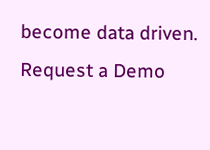become data driven.
Request a Demo